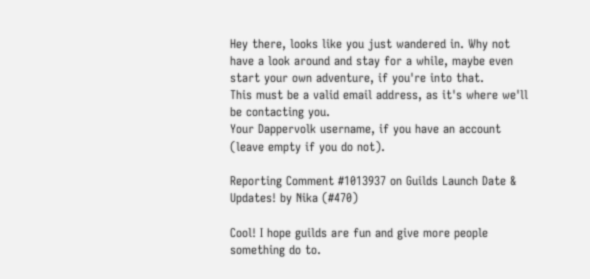Hey there, looks like you just wandered in. Why not have a look around and stay for a while, maybe even start your own adventure, if you're into that.
This must be a valid email address, as it's where we'll be contacting you.
Your Dappervolk username, if you have an account (leave empty if you do not).

Reporting Comment #1013937 on Guilds Launch Date & Updates! by Nika (#470)

Cool! I hope guilds are fun and give more people something do to.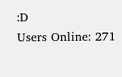:D
Users Online: 271